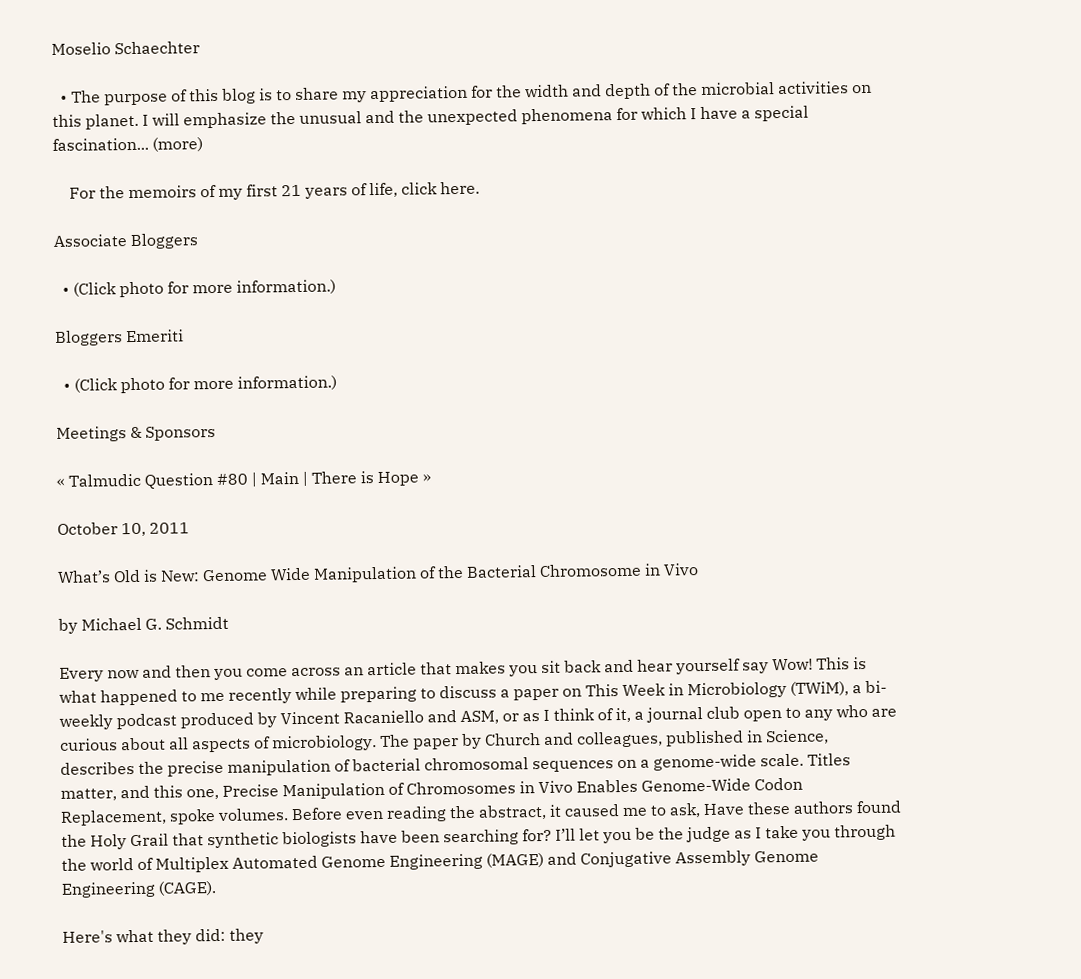Moselio Schaechter

  • The purpose of this blog is to share my appreciation for the width and depth of the microbial activities on this planet. I will emphasize the unusual and the unexpected phenomena for which I have a special fascination... (more)

    For the memoirs of my first 21 years of life, click here.

Associate Bloggers

  • (Click photo for more information.)

Bloggers Emeriti

  • (Click photo for more information.)

Meetings & Sponsors

« Talmudic Question #80 | Main | There is Hope »

October 10, 2011

What’s Old is New: Genome Wide Manipulation of the Bacterial Chromosome in Vivo

by Michael G. Schmidt

Every now and then you come across an article that makes you sit back and hear yourself say Wow! This is what happened to me recently while preparing to discuss a paper on This Week in Microbiology (TWiM), a bi-weekly podcast produced by Vincent Racaniello and ASM, or as I think of it, a journal club open to any who are curious about all aspects of microbiology. The paper by Church and colleagues, published in Science, describes the precise manipulation of bacterial chromosomal sequences on a genome-wide scale. Titles matter, and this one, Precise Manipulation of Chromosomes in Vivo Enables Genome-Wide Codon Replacement, spoke volumes. Before even reading the abstract, it caused me to ask, Have these authors found the Holy Grail that synthetic biologists have been searching for? I’ll let you be the judge as I take you through the world of Multiplex Automated Genome Engineering (MAGE) and Conjugative Assembly Genome Engineering (CAGE).

Here's what they did: they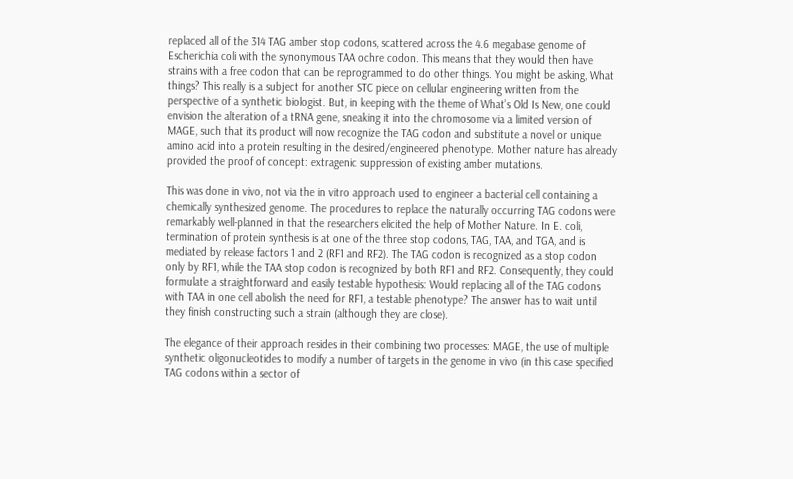replaced all of the 314 TAG amber stop codons, scattered across the 4.6 megabase genome of Escherichia coli with the synonymous TAA ochre codon. This means that they would then have strains with a free codon that can be reprogrammed to do other things. You might be asking, What things? This really is a subject for another STC piece on cellular engineering written from the perspective of a synthetic biologist. But, in keeping with the theme of What’s Old Is New, one could envision the alteration of a tRNA gene, sneaking it into the chromosome via a limited version of MAGE, such that its product will now recognize the TAG codon and substitute a novel or unique amino acid into a protein resulting in the desired/engineered phenotype. Mother nature has already provided the proof of concept: extragenic suppression of existing amber mutations.

This was done in vivo, not via the in vitro approach used to engineer a bacterial cell containing a chemically synthesized genome. The procedures to replace the naturally occurring TAG codons were remarkably well-planned in that the researchers elicited the help of Mother Nature. In E. coli, termination of protein synthesis is at one of the three stop codons, TAG, TAA, and TGA, and is mediated by release factors 1 and 2 (RF1 and RF2). The TAG codon is recognized as a stop codon only by RF1, while the TAA stop codon is recognized by both RF1 and RF2. Consequently, they could formulate a straightforward and easily testable hypothesis: Would replacing all of the TAG codons with TAA in one cell abolish the need for RF1, a testable phenotype? The answer has to wait until they finish constructing such a strain (although they are close).

The elegance of their approach resides in their combining two processes: MAGE, the use of multiple synthetic oligonucleotides to modify a number of targets in the genome in vivo (in this case specified TAG codons within a sector of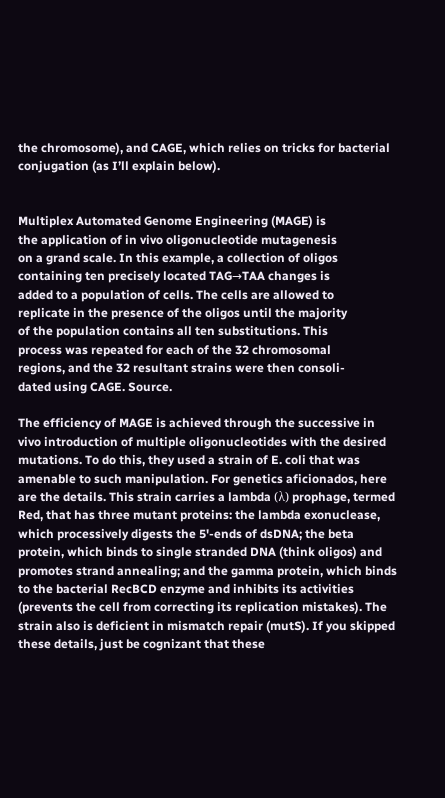the chromosome), and CAGE, which relies on tricks for bacterial conjugation (as I’ll explain below).


Multiplex Automated Genome Engineering (MAGE) is
the application of in vivo oligonucleotide mutagenesis
on a grand scale. In this example, a collection of oligos
containing ten precisely located TAG→TAA changes is
added to a population of cells. The cells are allowed to
replicate in the presence of the oligos until the majority
of the population contains all ten substitutions. This
process was repeated for each of the 32 chromosomal
regions, and the 32 resultant strains were then consoli-
dated using CAGE. Source.

The efficiency of MAGE is achieved through the successive in vivo introduction of multiple oligonucleotides with the desired mutations. To do this, they used a strain of E. coli that was amenable to such manipulation. For genetics aficionados, here are the details. This strain carries a lambda (λ) prophage, termed Red, that has three mutant proteins: the lambda exonuclease, which processively digests the 5'-ends of dsDNA; the beta protein, which binds to single stranded DNA (think oligos) and promotes strand annealing; and the gamma protein, which binds to the bacterial RecBCD enzyme and inhibits its activities (prevents the cell from correcting its replication mistakes). The strain also is deficient in mismatch repair (mutS). If you skipped these details, just be cognizant that these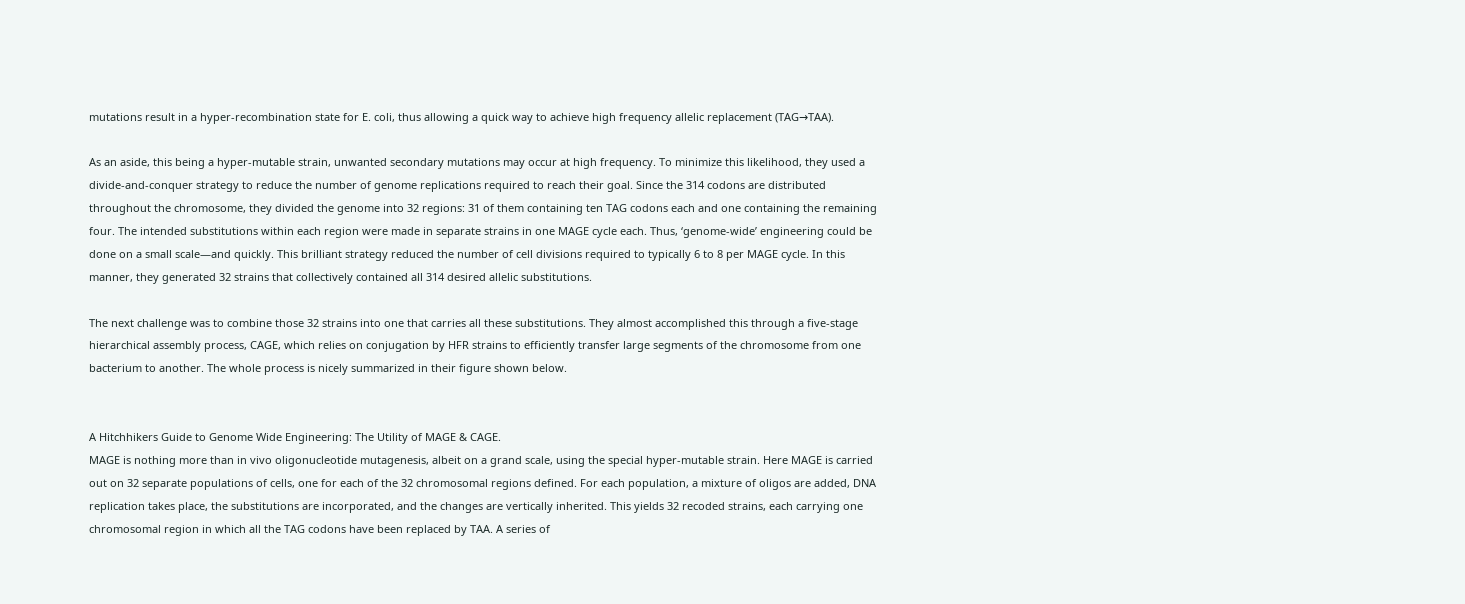mutations result in a hyper-recombination state for E. coli, thus allowing a quick way to achieve high frequency allelic replacement (TAG→TAA).

As an aside, this being a hyper-mutable strain, unwanted secondary mutations may occur at high frequency. To minimize this likelihood, they used a divide-and-conquer strategy to reduce the number of genome replications required to reach their goal. Since the 314 codons are distributed throughout the chromosome, they divided the genome into 32 regions: 31 of them containing ten TAG codons each and one containing the remaining four. The intended substitutions within each region were made in separate strains in one MAGE cycle each. Thus, ‘genome-wide’ engineering could be done on a small scale—and quickly. This brilliant strategy reduced the number of cell divisions required to typically 6 to 8 per MAGE cycle. In this manner, they generated 32 strains that collectively contained all 314 desired allelic substitutions.

The next challenge was to combine those 32 strains into one that carries all these substitutions. They almost accomplished this through a five-stage hierarchical assembly process, CAGE, which relies on conjugation by HFR strains to efficiently transfer large segments of the chromosome from one bacterium to another. The whole process is nicely summarized in their figure shown below.


A Hitchhikers Guide to Genome Wide Engineering: The Utility of MAGE & CAGE.
MAGE is nothing more than in vivo oligonucleotide mutagenesis, albeit on a grand scale, using the special hyper-mutable strain. Here MAGE is carried out on 32 separate populations of cells, one for each of the 32 chromosomal regions defined. For each population, a mixture of oligos are added, DNA replication takes place, the substitutions are incorporated, and the changes are vertically inherited. This yields 32 recoded strains, each carrying one chromosomal region in which all the TAG codons have been replaced by TAA. A series of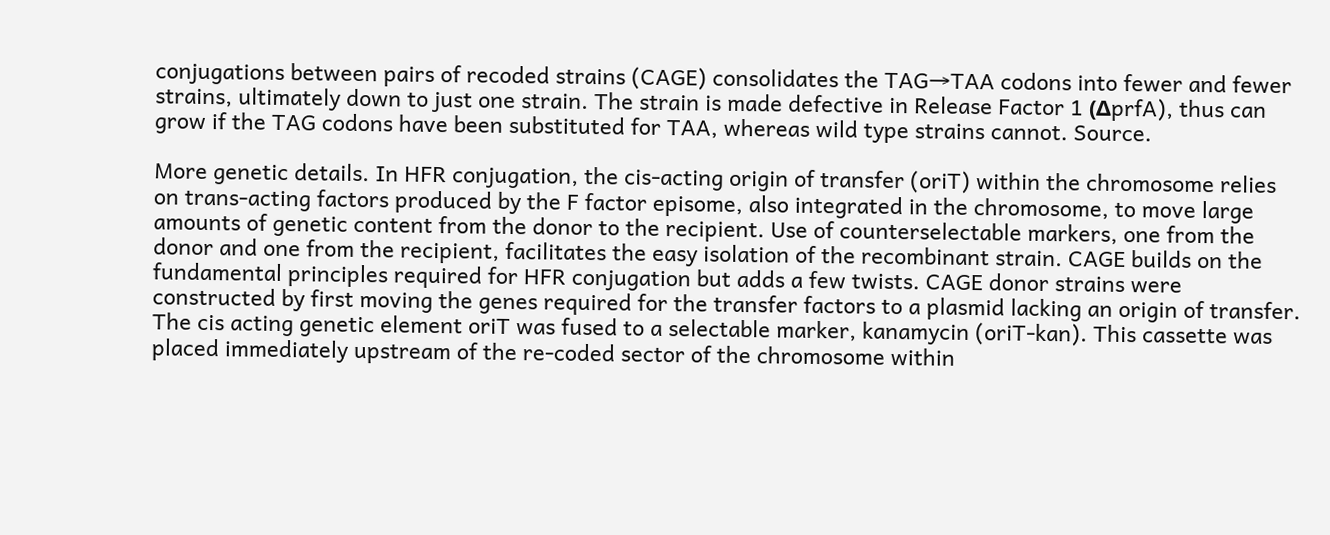conjugations between pairs of recoded strains (CAGE) consolidates the TAG→TAA codons into fewer and fewer strains, ultimately down to just one strain. The strain is made defective in Release Factor 1 (ΔprfA), thus can grow if the TAG codons have been substituted for TAA, whereas wild type strains cannot. Source.

More genetic details. In HFR conjugation, the cis-acting origin of transfer (oriT) within the chromosome relies on trans-acting factors produced by the F factor episome, also integrated in the chromosome, to move large amounts of genetic content from the donor to the recipient. Use of counterselectable markers, one from the donor and one from the recipient, facilitates the easy isolation of the recombinant strain. CAGE builds on the fundamental principles required for HFR conjugation but adds a few twists. CAGE donor strains were constructed by first moving the genes required for the transfer factors to a plasmid lacking an origin of transfer. The cis acting genetic element oriT was fused to a selectable marker, kanamycin (oriT-kan). This cassette was placed immediately upstream of the re-coded sector of the chromosome within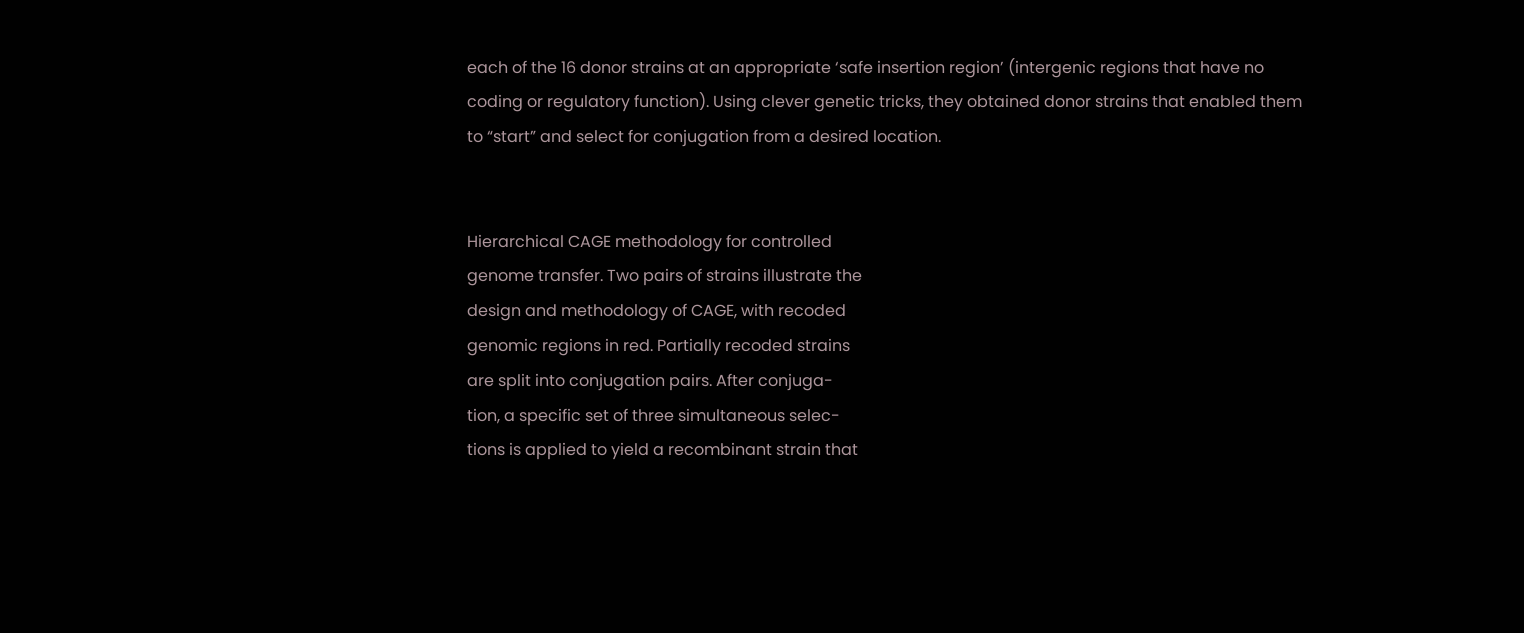each of the 16 donor strains at an appropriate ‘safe insertion region’ (intergenic regions that have no coding or regulatory function). Using clever genetic tricks, they obtained donor strains that enabled them to “start” and select for conjugation from a desired location.


Hierarchical CAGE methodology for controlled
genome transfer. Two pairs of strains illustrate the
design and methodology of CAGE, with recoded
genomic regions in red. Partially recoded strains
are split into conjugation pairs. After conjuga-
tion, a specific set of three simultaneous selec-
tions is applied to yield a recombinant strain that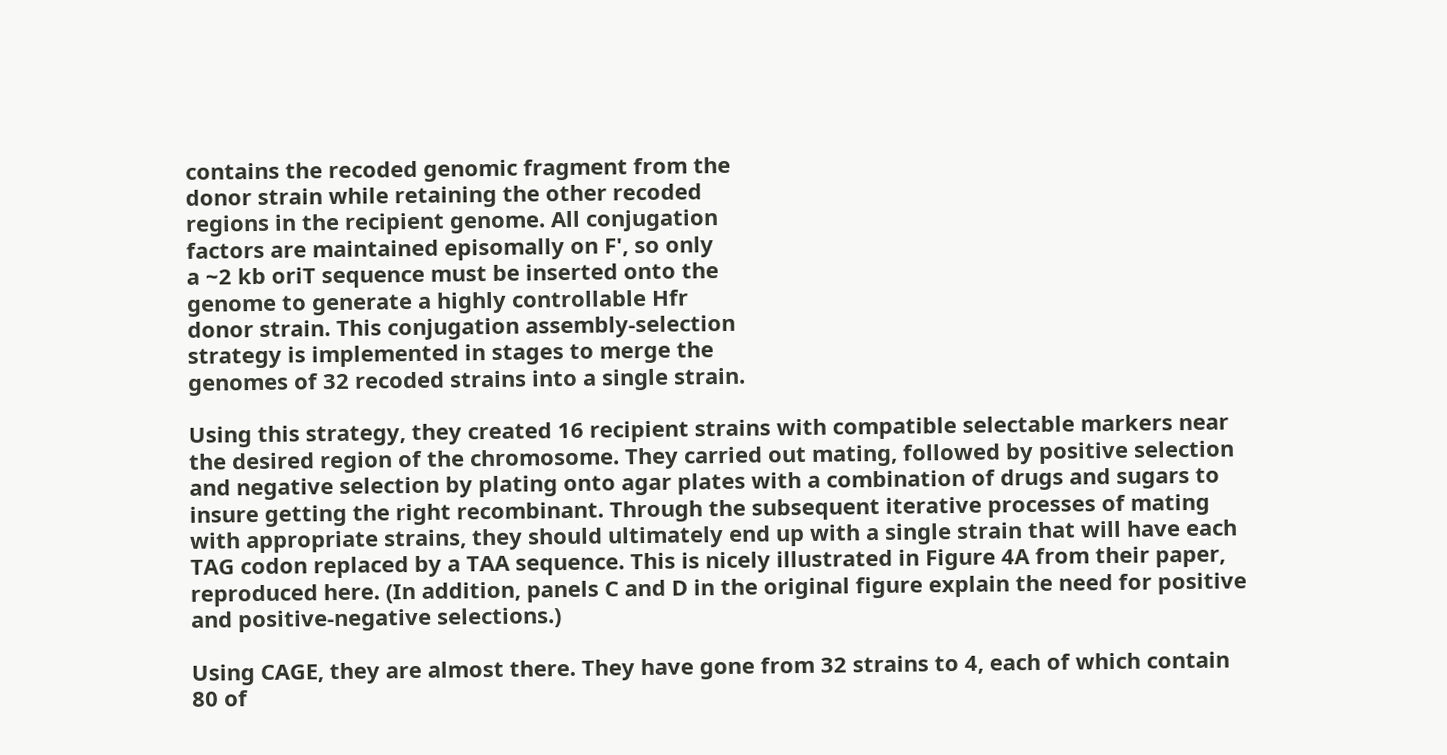contains the recoded genomic fragment from the
donor strain while retaining the other recoded
regions in the recipient genome. All conjugation
factors are maintained episomally on F', so only
a ~2 kb oriT sequence must be inserted onto the
genome to generate a highly controllable Hfr
donor strain. This conjugation assembly-selection
strategy is implemented in stages to merge the
genomes of 32 recoded strains into a single strain.

Using this strategy, they created 16 recipient strains with compatible selectable markers near the desired region of the chromosome. They carried out mating, followed by positive selection and negative selection by plating onto agar plates with a combination of drugs and sugars to insure getting the right recombinant. Through the subsequent iterative processes of mating with appropriate strains, they should ultimately end up with a single strain that will have each TAG codon replaced by a TAA sequence. This is nicely illustrated in Figure 4A from their paper, reproduced here. (In addition, panels C and D in the original figure explain the need for positive and positive-negative selections.)

Using CAGE, they are almost there. They have gone from 32 strains to 4, each of which contain 80 of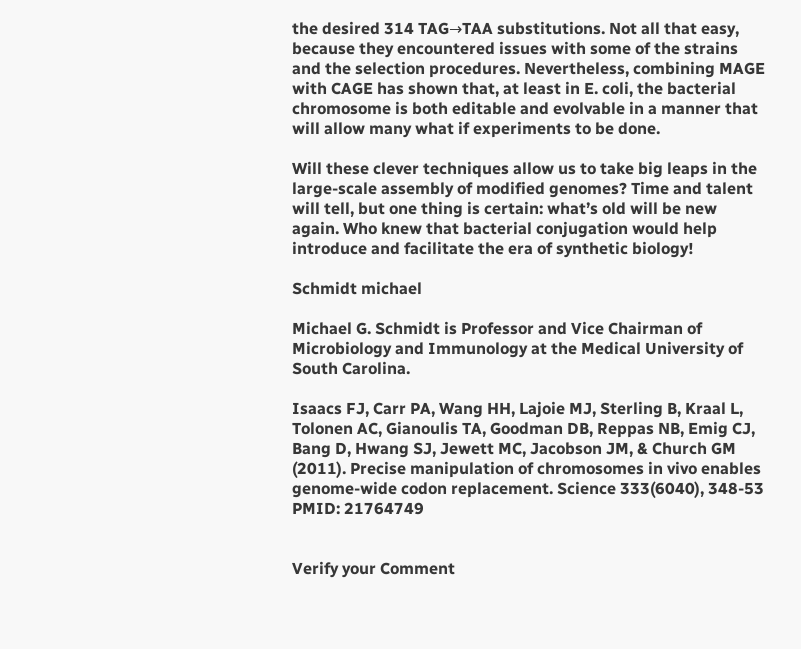the desired 314 TAG→TAA substitutions. Not all that easy, because they encountered issues with some of the strains and the selection procedures. Nevertheless, combining MAGE with CAGE has shown that, at least in E. coli, the bacterial chromosome is both editable and evolvable in a manner that will allow many what if experiments to be done.

Will these clever techniques allow us to take big leaps in the large-scale assembly of modified genomes? Time and talent will tell, but one thing is certain: what’s old will be new again. Who knew that bacterial conjugation would help introduce and facilitate the era of synthetic biology!

Schmidt michael

Michael G. Schmidt is Professor and Vice Chairman of Microbiology and Immunology at the Medical University of South Carolina.

Isaacs FJ, Carr PA, Wang HH, Lajoie MJ, Sterling B, Kraal L, Tolonen AC, Gianoulis TA, Goodman DB, Reppas NB, Emig CJ, Bang D, Hwang SJ, Jewett MC, Jacobson JM, & Church GM (2011). Precise manipulation of chromosomes in vivo enables genome-wide codon replacement. Science 333(6040), 348-53 PMID: 21764749


Verify your Comment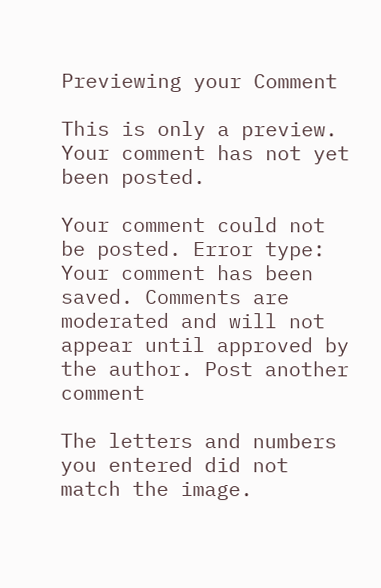Previewing your Comment

This is only a preview. Your comment has not yet been posted.

Your comment could not be posted. Error type:
Your comment has been saved. Comments are moderated and will not appear until approved by the author. Post another comment

The letters and numbers you entered did not match the image.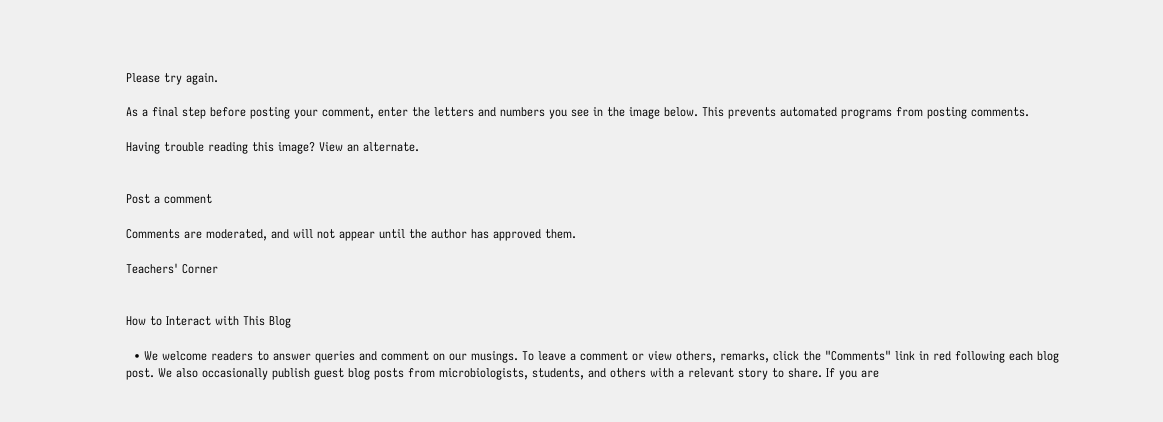Please try again.

As a final step before posting your comment, enter the letters and numbers you see in the image below. This prevents automated programs from posting comments.

Having trouble reading this image? View an alternate.


Post a comment

Comments are moderated, and will not appear until the author has approved them.

Teachers' Corner


How to Interact with This Blog

  • We welcome readers to answer queries and comment on our musings. To leave a comment or view others, remarks, click the "Comments" link in red following each blog post. We also occasionally publish guest blog posts from microbiologists, students, and others with a relevant story to share. If you are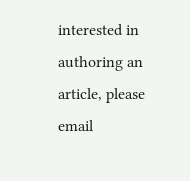interested in authoring an article, please email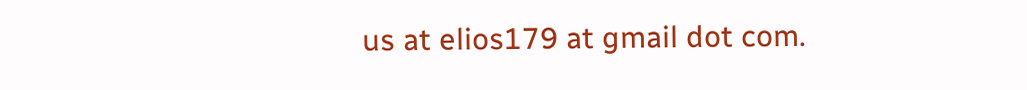us at elios179 at gmail dot com.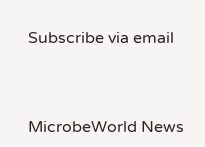Subscribe via email



MicrobeWorld News